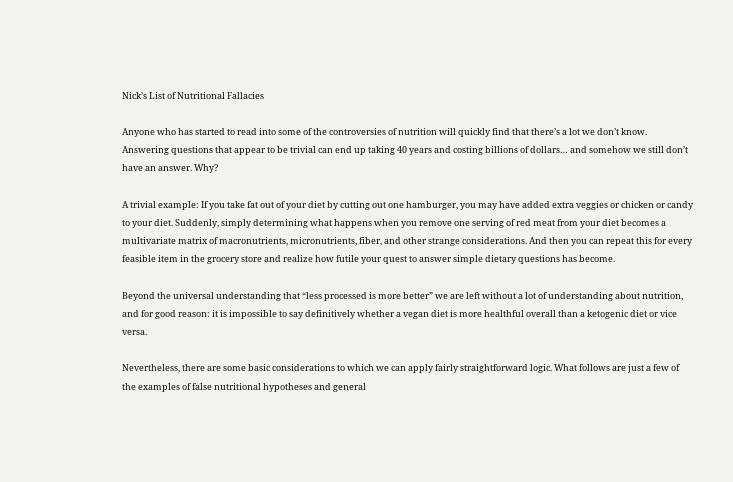Nick’s List of Nutritional Fallacies

Anyone who has started to read into some of the controversies of nutrition will quickly find that there’s a lot we don’t know. Answering questions that appear to be trivial can end up taking 40 years and costing billions of dollars… and somehow we still don’t have an answer. Why?

A trivial example: If you take fat out of your diet by cutting out one hamburger, you may have added extra veggies or chicken or candy to your diet. Suddenly, simply determining what happens when you remove one serving of red meat from your diet becomes a multivariate matrix of macronutrients, micronutrients, fiber, and other strange considerations. And then you can repeat this for every feasible item in the grocery store and realize how futile your quest to answer simple dietary questions has become.

Beyond the universal understanding that “less processed is more better” we are left without a lot of understanding about nutrition, and for good reason: it is impossible to say definitively whether a vegan diet is more healthful overall than a ketogenic diet or vice versa.

Nevertheless, there are some basic considerations to which we can apply fairly straightforward logic. What follows are just a few of the examples of false nutritional hypotheses and general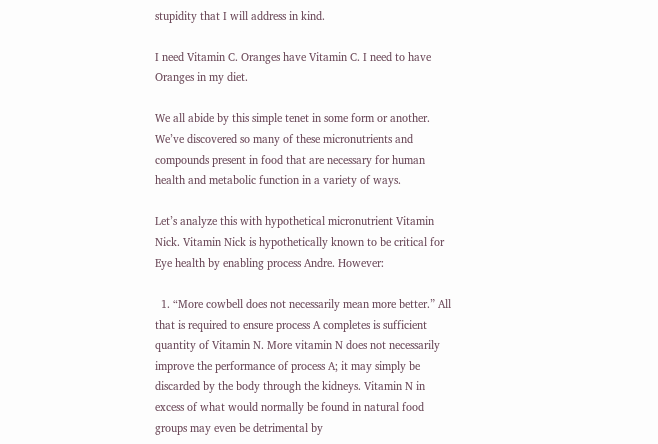stupidity that I will address in kind.

I need Vitamin C. Oranges have Vitamin C. I need to have Oranges in my diet.

We all abide by this simple tenet in some form or another. We’ve discovered so many of these micronutrients and compounds present in food that are necessary for human health and metabolic function in a variety of ways.

Let’s analyze this with hypothetical micronutrient Vitamin Nick. Vitamin Nick is hypothetically known to be critical for Eye health by enabling process Andre. However:

  1. “More cowbell does not necessarily mean more better.” All that is required to ensure process A completes is sufficient quantity of Vitamin N. More vitamin N does not necessarily improve the performance of process A; it may simply be discarded by the body through the kidneys. Vitamin N in excess of what would normally be found in natural food groups may even be detrimental by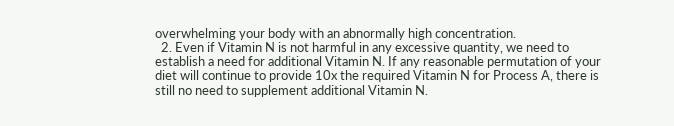overwhelming your body with an abnormally high concentration.
  2. Even if Vitamin N is not harmful in any excessive quantity, we need to establish a need for additional Vitamin N. If any reasonable permutation of your diet will continue to provide 10x the required Vitamin N for Process A, there is still no need to supplement additional Vitamin N.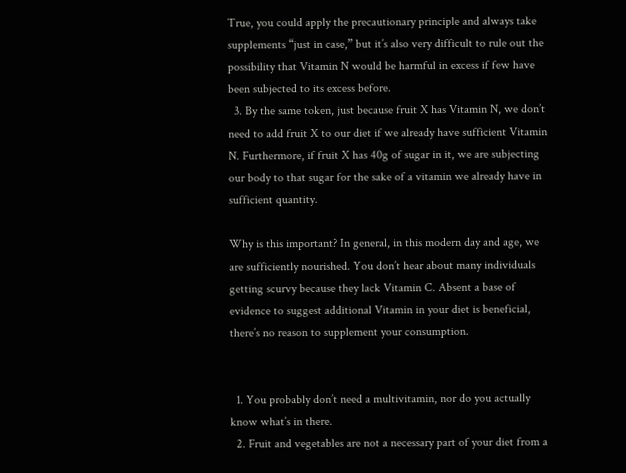True, you could apply the precautionary principle and always take supplements “just in case,” but it’s also very difficult to rule out the possibility that Vitamin N would be harmful in excess if few have been subjected to its excess before.
  3. By the same token, just because fruit X has Vitamin N, we don’t need to add fruit X to our diet if we already have sufficient Vitamin N. Furthermore, if fruit X has 40g of sugar in it, we are subjecting our body to that sugar for the sake of a vitamin we already have in sufficient quantity.

Why is this important? In general, in this modern day and age, we are sufficiently nourished. You don’t hear about many individuals getting scurvy because they lack Vitamin C. Absent a base of evidence to suggest additional Vitamin in your diet is beneficial, there’s no reason to supplement your consumption.


  1. You probably don’t need a multivitamin, nor do you actually know what’s in there.
  2. Fruit and vegetables are not a necessary part of your diet from a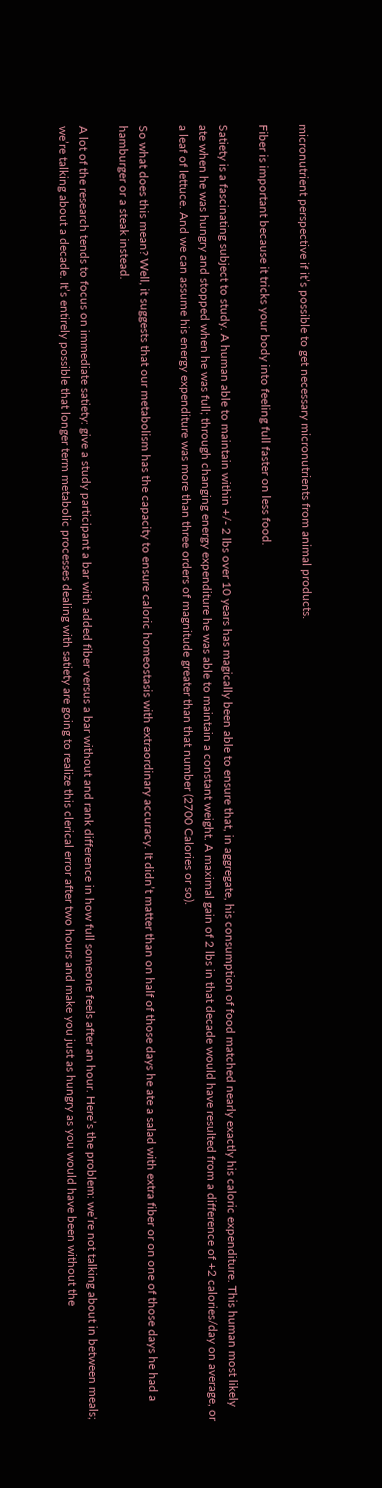micronutrient perspective if it’s possible to get necessary micronutrients from animal products.

Fiber is important because it tricks your body into feeling full faster on less food.

Satiety is a fascinating subject to study. A human able to maintain within +/- 2 lbs over 10 years has magically been able to ensure that, in aggregate, his consumption of food matched nearly exactly his caloric expenditure. This human most likely ate when he was hungry and stopped when he was full; through changing energy expenditure he was able to maintain a constant weight. A maximal gain of 2 lbs in that decade would have resulted from a difference of +2 calories/day on average, or a leaf of lettuce. And we can assume his energy expenditure was more than three orders of magnitude greater than that number (2700 Calories or so).

So what does this mean? Well, it suggests that our metabolism has the capacity to ensure caloric homeostasis with extraordinary accuracy. It didn’t matter than on half of those days he ate a salad with extra fiber or on one of those days he had a hamburger or a steak instead.

A lot of the research tends to focus on immediate satiety: give a study participant a bar with added fiber versus a bar without and rank difference in how full someone feels after an hour. Here’s the problem: we’re not talking about in between meals; we’re talking about a decade. It’s entirely possible that longer term metabolic processes dealing with satiety are going to realize this clerical error after two hours and make you just as hungry as you would have been without the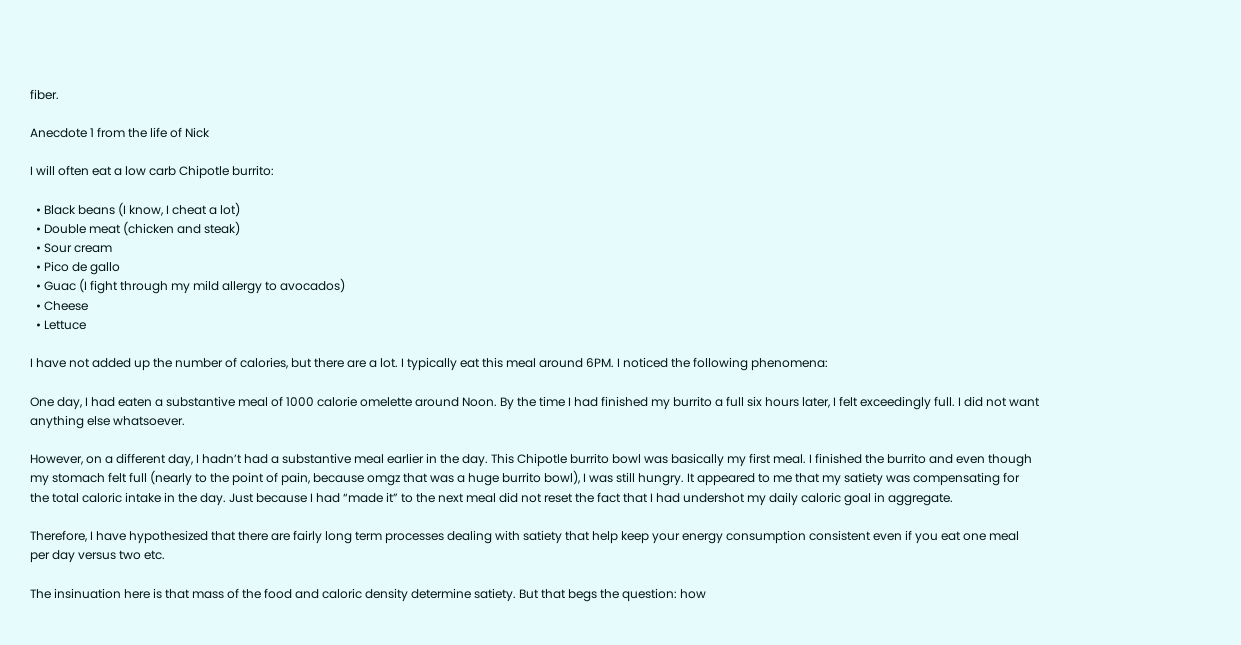fiber.

Anecdote 1 from the life of Nick

I will often eat a low carb Chipotle burrito:

  • Black beans (I know, I cheat a lot)
  • Double meat (chicken and steak)
  • Sour cream
  • Pico de gallo
  • Guac (I fight through my mild allergy to avocados)
  • Cheese
  • Lettuce

I have not added up the number of calories, but there are a lot. I typically eat this meal around 6PM. I noticed the following phenomena:

One day, I had eaten a substantive meal of 1000 calorie omelette around Noon. By the time I had finished my burrito a full six hours later, I felt exceedingly full. I did not want anything else whatsoever.

However, on a different day, I hadn’t had a substantive meal earlier in the day. This Chipotle burrito bowl was basically my first meal. I finished the burrito and even though my stomach felt full (nearly to the point of pain, because omgz that was a huge burrito bowl), I was still hungry. It appeared to me that my satiety was compensating for the total caloric intake in the day. Just because I had “made it” to the next meal did not reset the fact that I had undershot my daily caloric goal in aggregate.

Therefore, I have hypothesized that there are fairly long term processes dealing with satiety that help keep your energy consumption consistent even if you eat one meal per day versus two etc.

The insinuation here is that mass of the food and caloric density determine satiety. But that begs the question: how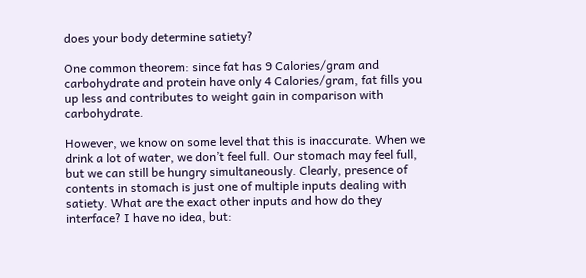does your body determine satiety?

One common theorem: since fat has 9 Calories/gram and carbohydrate and protein have only 4 Calories/gram, fat fills you up less and contributes to weight gain in comparison with carbohydrate.

However, we know on some level that this is inaccurate. When we drink a lot of water, we don’t feel full. Our stomach may feel full, but we can still be hungry simultaneously. Clearly, presence of contents in stomach is just one of multiple inputs dealing with satiety. What are the exact other inputs and how do they interface? I have no idea, but: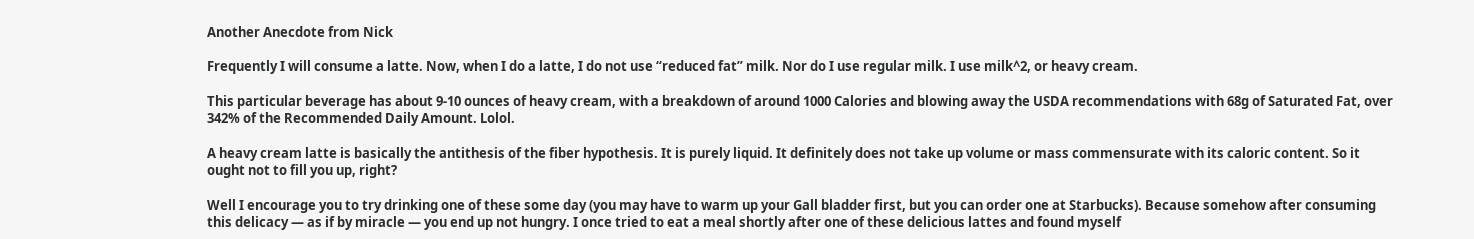Another Anecdote from Nick

Frequently I will consume a latte. Now, when I do a latte, I do not use “reduced fat” milk. Nor do I use regular milk. I use milk^2, or heavy cream.

This particular beverage has about 9-10 ounces of heavy cream, with a breakdown of around 1000 Calories and blowing away the USDA recommendations with 68g of Saturated Fat, over 342% of the Recommended Daily Amount. Lolol.

A heavy cream latte is basically the antithesis of the fiber hypothesis. It is purely liquid. It definitely does not take up volume or mass commensurate with its caloric content. So it ought not to fill you up, right?

Well I encourage you to try drinking one of these some day (you may have to warm up your Gall bladder first, but you can order one at Starbucks). Because somehow after consuming this delicacy — as if by miracle — you end up not hungry. I once tried to eat a meal shortly after one of these delicious lattes and found myself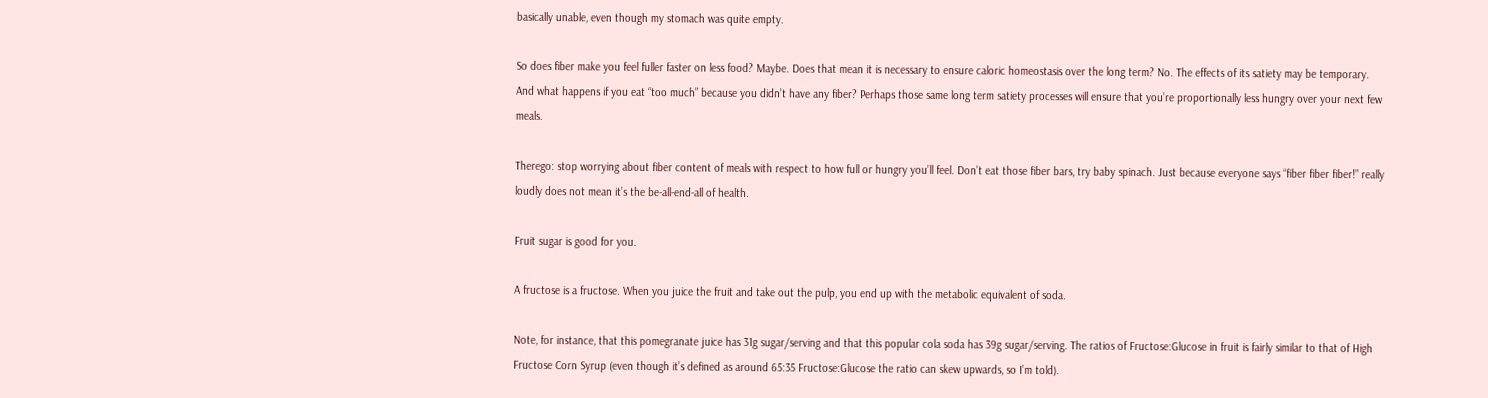basically unable, even though my stomach was quite empty.

So does fiber make you feel fuller faster on less food? Maybe. Does that mean it is necessary to ensure caloric homeostasis over the long term? No. The effects of its satiety may be temporary. And what happens if you eat “too much” because you didn’t have any fiber? Perhaps those same long term satiety processes will ensure that you’re proportionally less hungry over your next few meals.

Therego: stop worrying about fiber content of meals with respect to how full or hungry you’ll feel. Don’t eat those fiber bars, try baby spinach. Just because everyone says “fiber fiber fiber!” really loudly does not mean it’s the be-all-end-all of health.

Fruit sugar is good for you.

A fructose is a fructose. When you juice the fruit and take out the pulp, you end up with the metabolic equivalent of soda.

Note, for instance, that this pomegranate juice has 31g sugar/serving and that this popular cola soda has 39g sugar/serving. The ratios of Fructose:Glucose in fruit is fairly similar to that of High Fructose Corn Syrup (even though it’s defined as around 65:35 Fructose:Glucose the ratio can skew upwards, so I’m told).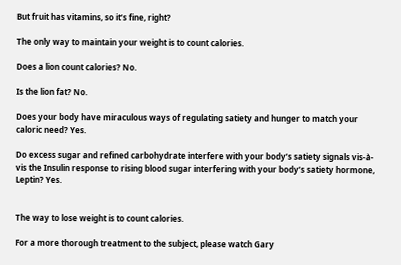But fruit has vitamins, so it’s fine, right?

The only way to maintain your weight is to count calories.

Does a lion count calories? No.

Is the lion fat? No.

Does your body have miraculous ways of regulating satiety and hunger to match your caloric need? Yes.

Do excess sugar and refined carbohydrate interfere with your body’s satiety signals vis-à-vis the Insulin response to rising blood sugar interfering with your body’s satiety hormone, Leptin? Yes.


The way to lose weight is to count calories.

For a more thorough treatment to the subject, please watch Gary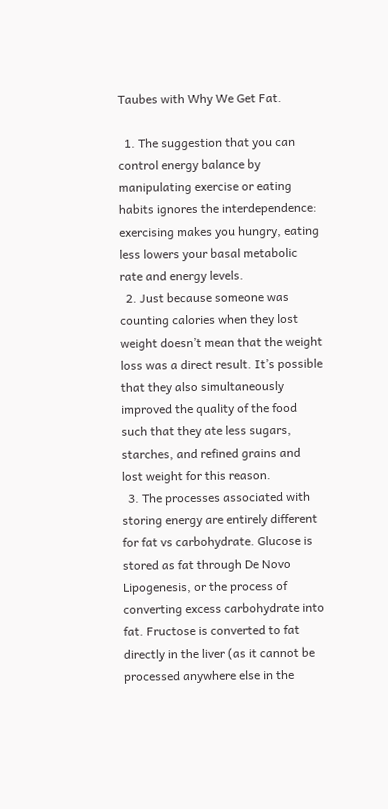Taubes with Why We Get Fat.

  1. The suggestion that you can control energy balance by manipulating exercise or eating habits ignores the interdependence: exercising makes you hungry, eating less lowers your basal metabolic rate and energy levels.
  2. Just because someone was counting calories when they lost weight doesn’t mean that the weight loss was a direct result. It’s possible that they also simultaneously improved the quality of the food such that they ate less sugars, starches, and refined grains and lost weight for this reason.
  3. The processes associated with storing energy are entirely different for fat vs carbohydrate. Glucose is stored as fat through De Novo Lipogenesis, or the process of converting excess carbohydrate into fat. Fructose is converted to fat directly in the liver (as it cannot be processed anywhere else in the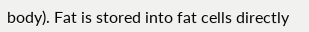body). Fat is stored into fat cells directly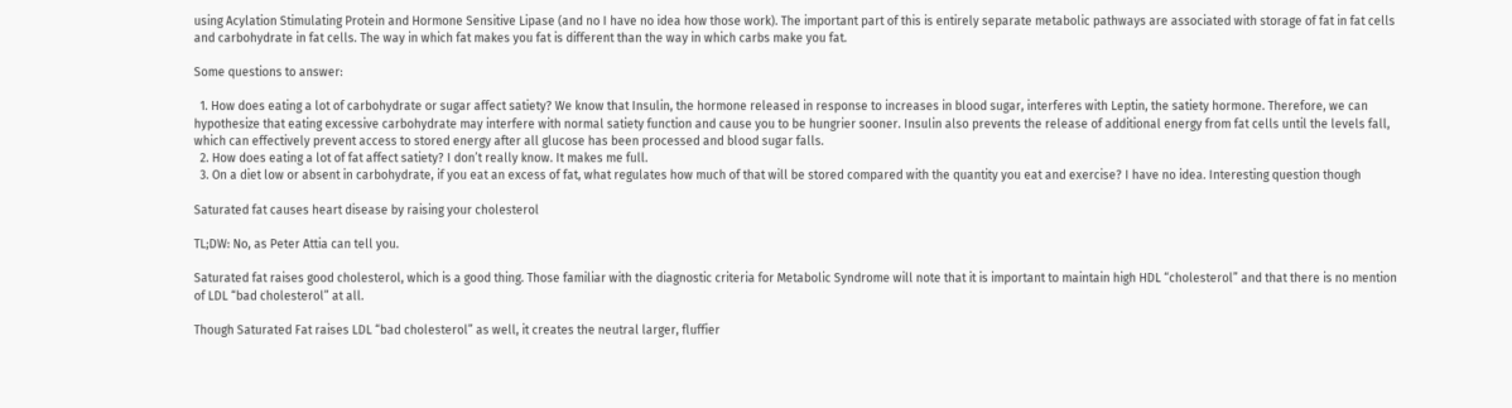using Acylation Stimulating Protein and Hormone Sensitive Lipase (and no I have no idea how those work). The important part of this is entirely separate metabolic pathways are associated with storage of fat in fat cells and carbohydrate in fat cells. The way in which fat makes you fat is different than the way in which carbs make you fat.

Some questions to answer:

  1. How does eating a lot of carbohydrate or sugar affect satiety? We know that Insulin, the hormone released in response to increases in blood sugar, interferes with Leptin, the satiety hormone. Therefore, we can hypothesize that eating excessive carbohydrate may interfere with normal satiety function and cause you to be hungrier sooner. Insulin also prevents the release of additional energy from fat cells until the levels fall, which can effectively prevent access to stored energy after all glucose has been processed and blood sugar falls.
  2. How does eating a lot of fat affect satiety? I don’t really know. It makes me full.
  3. On a diet low or absent in carbohydrate, if you eat an excess of fat, what regulates how much of that will be stored compared with the quantity you eat and exercise? I have no idea. Interesting question though

Saturated fat causes heart disease by raising your cholesterol

TL;DW: No, as Peter Attia can tell you.

Saturated fat raises good cholesterol, which is a good thing. Those familiar with the diagnostic criteria for Metabolic Syndrome will note that it is important to maintain high HDL “cholesterol” and that there is no mention of LDL “bad cholesterol” at all.

Though Saturated Fat raises LDL “bad cholesterol” as well, it creates the neutral larger, fluffier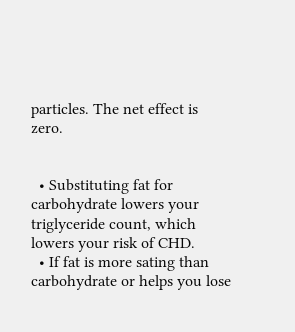particles. The net effect is zero.


  • Substituting fat for carbohydrate lowers your triglyceride count, which lowers your risk of CHD.
  • If fat is more sating than carbohydrate or helps you lose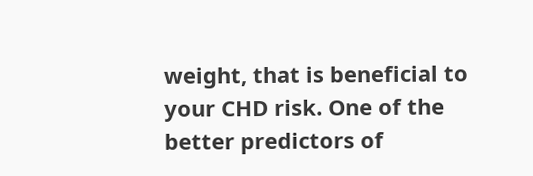weight, that is beneficial to your CHD risk. One of the better predictors of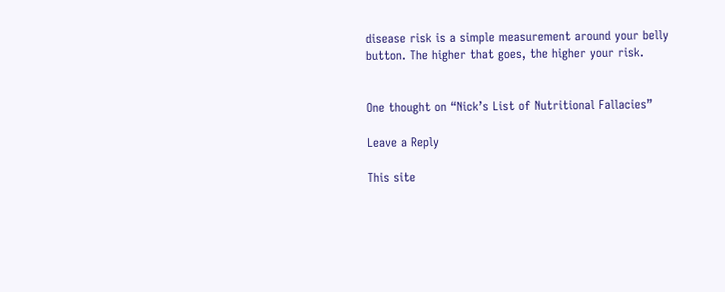disease risk is a simple measurement around your belly button. The higher that goes, the higher your risk.


One thought on “Nick’s List of Nutritional Fallacies”

Leave a Reply

This site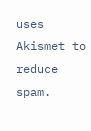uses Akismet to reduce spam.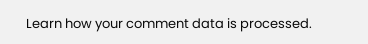Learn how your comment data is processed.